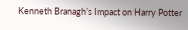Kenneth Branagh’s Impact on Harry Potter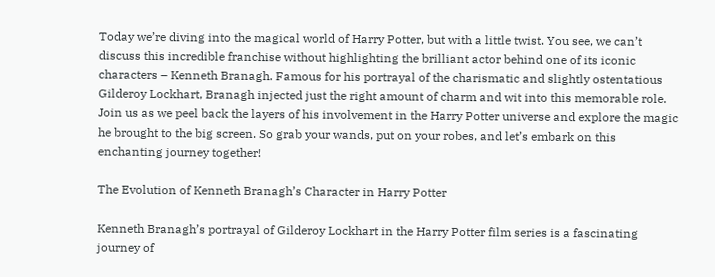Today we’re diving into the magical world of Harry Potter, but with a little twist. You see, we can’t discuss this incredible franchise without highlighting the brilliant actor behind one of its iconic characters – Kenneth Branagh. Famous for his portrayal of the charismatic and slightly ostentatious Gilderoy Lockhart, Branagh injected just the right amount of charm and wit into this memorable role. Join us as we peel back the layers of his involvement in the Harry Potter universe and explore the magic he brought to the big screen. So grab your wands, put on your robes, and let’s embark on this enchanting journey together!

The Evolution of Kenneth Branagh’s Character in Harry Potter

Kenneth Branagh’s portrayal of Gilderoy Lockhart in the Harry Potter film series is a fascinating journey of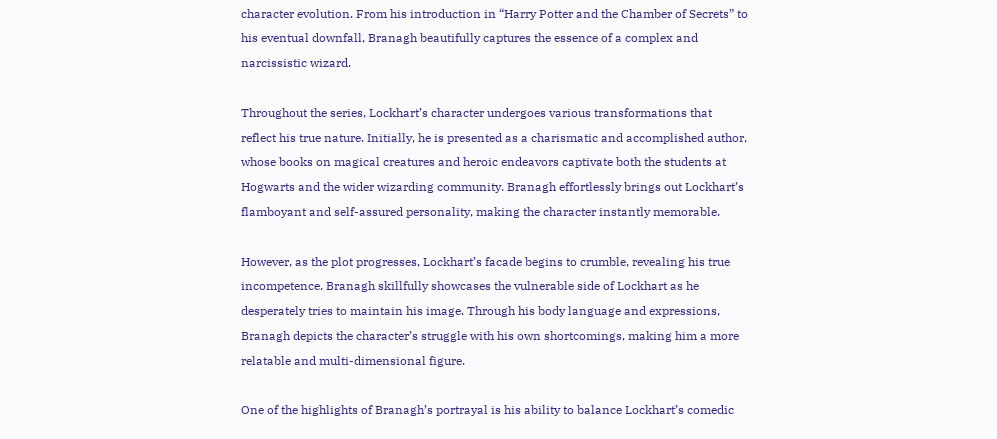character evolution. From his introduction in “Harry Potter and the Chamber of Secrets” to his eventual downfall, Branagh beautifully captures the essence of a complex and narcissistic wizard.

Throughout the series, Lockhart’s character undergoes various transformations that reflect his true nature. Initially, he is presented as a charismatic and accomplished author, whose books on magical creatures and heroic endeavors captivate both the students at Hogwarts and the wider wizarding community. Branagh effortlessly brings out Lockhart’s flamboyant and self-assured personality, making the character instantly memorable.

However, as the plot progresses, Lockhart’s facade begins to crumble, revealing his true incompetence. Branagh skillfully showcases the vulnerable side of Lockhart as he desperately tries to maintain his image. Through his body language and expressions, Branagh depicts the character’s struggle with his own shortcomings, making him a more relatable and multi-dimensional figure.

One of the highlights of Branagh’s portrayal is his ability to balance Lockhart’s comedic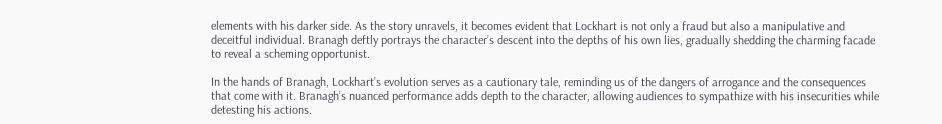elements with his darker side. As the story unravels, it becomes evident that Lockhart is not only a fraud but also a manipulative and deceitful individual. Branagh deftly portrays the character’s descent into the depths of his own lies, gradually shedding the charming facade to reveal a scheming opportunist.

In the hands of Branagh, Lockhart’s evolution serves as a cautionary tale, reminding us of the dangers of arrogance and the consequences that come with it. Branagh’s nuanced performance adds depth to the character, allowing audiences to sympathize with his insecurities while detesting his actions.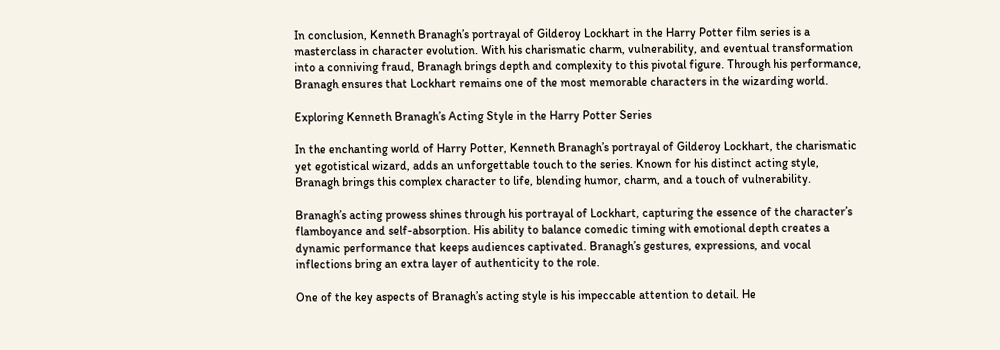In conclusion, Kenneth Branagh’s portrayal of Gilderoy Lockhart in the Harry Potter film series is a masterclass in character evolution. With his charismatic charm, vulnerability, and eventual transformation into a conniving fraud, Branagh brings depth and complexity to this pivotal figure. Through his performance, Branagh ensures that Lockhart remains one of the most memorable characters in the wizarding world.

Exploring Kenneth Branagh’s Acting Style in the Harry Potter Series

In the enchanting world of Harry Potter, Kenneth Branagh’s portrayal of Gilderoy Lockhart, the charismatic yet egotistical wizard, adds an unforgettable touch to the series. Known for his distinct acting style, Branagh brings this complex character to life, blending humor, charm, and a touch of vulnerability.

Branagh’s acting prowess shines through his portrayal of Lockhart, capturing the essence of the character’s flamboyance and self-absorption. His ability to balance comedic timing with emotional depth creates a dynamic performance that keeps audiences captivated. Branagh’s gestures, expressions, and vocal inflections bring an extra layer of authenticity to the role.

One of the key aspects of Branagh’s acting style is his impeccable attention to detail. He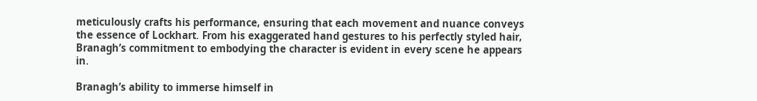meticulously crafts his performance, ensuring that each movement and nuance conveys the essence of Lockhart. From his exaggerated hand gestures to his perfectly styled hair, Branagh’s commitment to embodying the character is evident in every scene he appears in.

Branagh’s ability to immerse himself in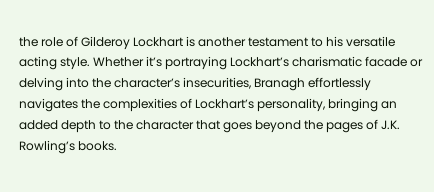the role of Gilderoy Lockhart is another testament to his versatile acting style. Whether it’s portraying Lockhart’s charismatic facade or delving into the character’s insecurities, Branagh effortlessly navigates the complexities of Lockhart’s personality, bringing an added depth to the character that goes beyond the pages of J.K. Rowling’s books.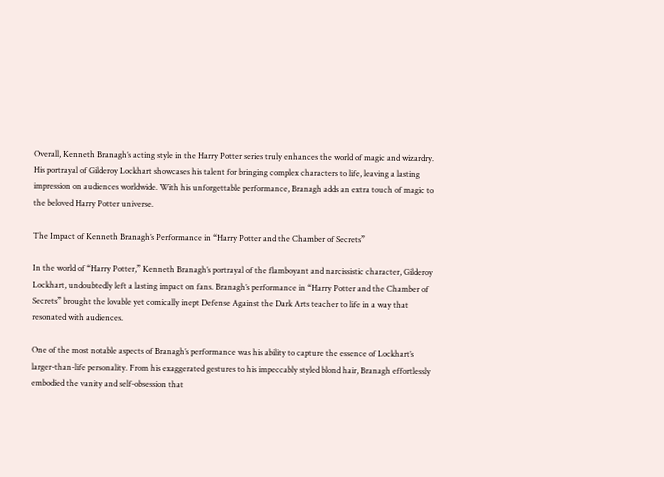Overall, Kenneth Branagh’s acting style in the Harry Potter series truly enhances the world of magic and wizardry. His portrayal of Gilderoy Lockhart showcases his talent for bringing complex characters to life, leaving a lasting impression on audiences worldwide. With his unforgettable performance, Branagh adds an extra touch of magic to the beloved Harry Potter universe.

The Impact of Kenneth Branagh’s Performance in “Harry Potter and the Chamber of Secrets”

In the world of “Harry Potter,” Kenneth Branagh’s portrayal of the flamboyant and narcissistic character, Gilderoy Lockhart, undoubtedly left a lasting impact on fans. Branagh’s performance in “Harry Potter and the Chamber of Secrets” brought the lovable yet comically inept Defense Against the Dark Arts teacher to life in a way that resonated with audiences.

One of the most notable aspects of Branagh’s performance was his ability to capture the essence of Lockhart’s larger-than-life personality. From his exaggerated gestures to his impeccably styled blond hair, Branagh effortlessly embodied the vanity and self-obsession that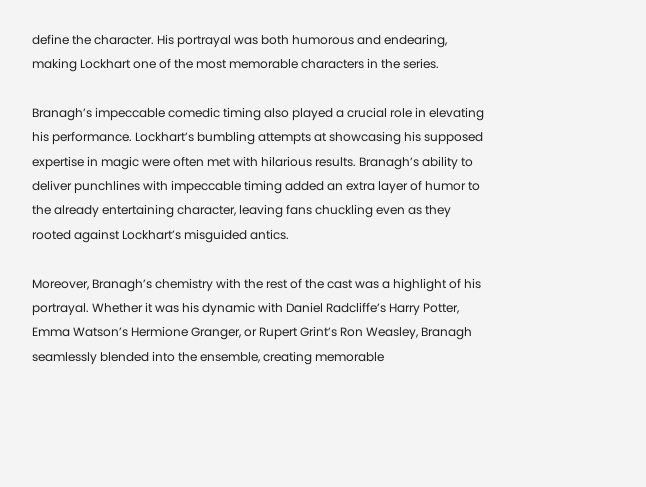define the character. His portrayal was both humorous and endearing, making Lockhart one of the most memorable characters in the series.

Branagh’s impeccable comedic timing also played a crucial role in elevating his performance. Lockhart’s bumbling attempts at showcasing his supposed expertise in magic were often met with hilarious results. Branagh’s ability to deliver punchlines with impeccable timing added an extra layer of humor to the already entertaining character, leaving fans chuckling even as they rooted against Lockhart’s misguided antics.

Moreover, Branagh’s chemistry with the rest of the cast was a highlight of his portrayal. Whether it was his dynamic with Daniel Radcliffe’s Harry Potter, Emma Watson’s Hermione Granger, or Rupert Grint’s Ron Weasley, Branagh seamlessly blended into the ensemble, creating memorable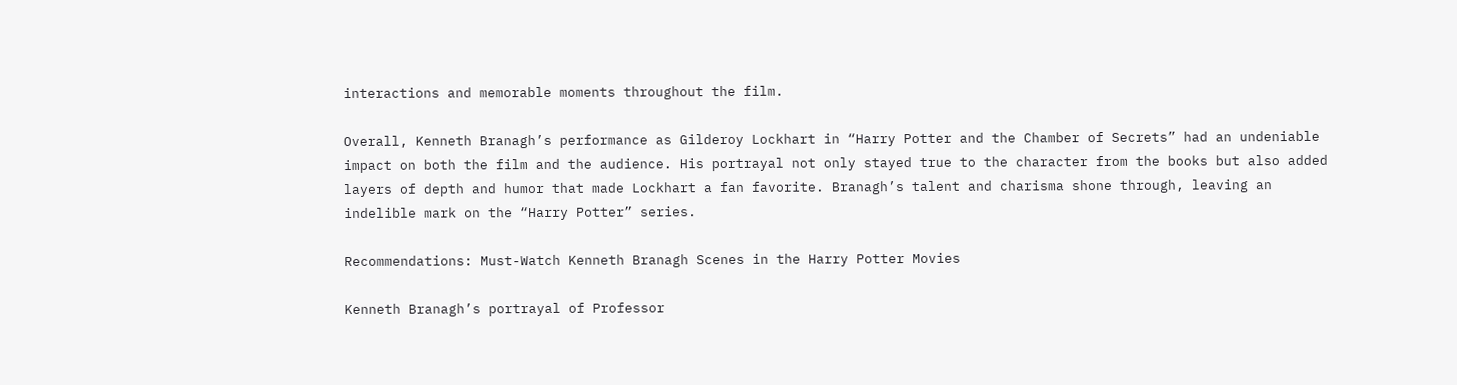interactions and memorable moments throughout the film.

Overall, Kenneth Branagh’s performance as Gilderoy Lockhart in “Harry Potter and the Chamber of Secrets” had an undeniable impact on both the film and the audience. His portrayal not only stayed true to the character from the books but also added layers of depth and humor that made Lockhart a fan favorite. Branagh’s talent and charisma shone through, leaving an indelible mark on the “Harry Potter” series.

Recommendations: Must-Watch Kenneth Branagh Scenes in the Harry Potter Movies

Kenneth Branagh’s portrayal of Professor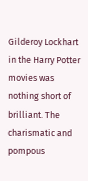Gilderoy Lockhart in the Harry Potter movies was nothing short of brilliant. The charismatic and pompous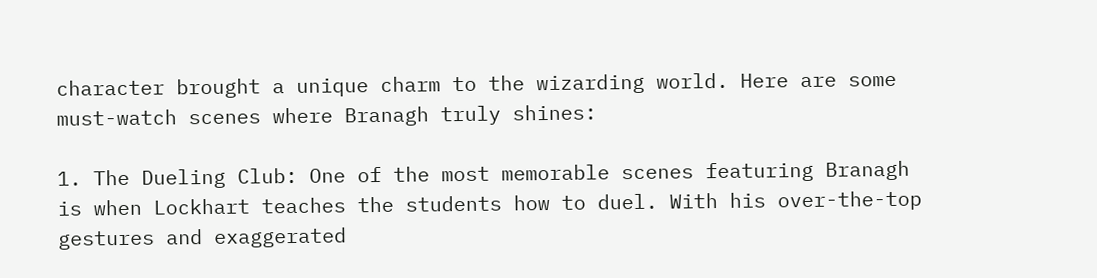character brought a unique charm to the wizarding world. Here are some must-watch scenes where Branagh truly shines:

1. The Dueling Club: One of the most memorable scenes featuring Branagh is when Lockhart teaches the students how to duel. With his over-the-top gestures and exaggerated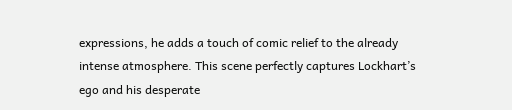expressions, he adds a touch of comic relief to the already intense atmosphere. This scene perfectly captures Lockhart’s ego and his desperate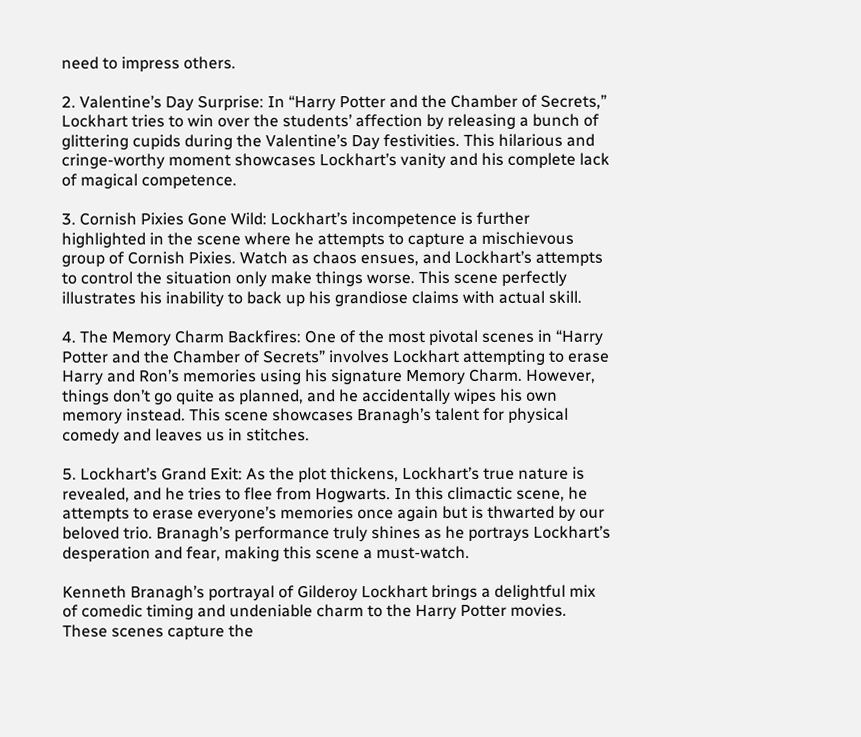need to impress others.

2. Valentine’s Day Surprise: In “Harry Potter and the Chamber of Secrets,” Lockhart tries to win over the students’ affection by releasing a bunch of glittering cupids during the Valentine’s Day festivities. This hilarious and cringe-worthy moment showcases Lockhart’s vanity and his complete lack of magical competence.

3. Cornish Pixies Gone Wild: Lockhart’s incompetence is further highlighted in the scene where he attempts to capture a mischievous group of Cornish Pixies. Watch as chaos ensues, and Lockhart’s attempts to control the situation only make things worse. This scene perfectly illustrates his inability to back up his grandiose claims with actual skill.

4. The Memory Charm Backfires: One of the most pivotal scenes in “Harry Potter and the Chamber of Secrets” involves Lockhart attempting to erase Harry and Ron’s memories using his signature Memory Charm. However, things don’t go quite as planned, and he accidentally wipes his own memory instead. This scene showcases Branagh’s talent for physical comedy and leaves us in stitches.

5. Lockhart’s Grand Exit: As the plot thickens, Lockhart’s true nature is revealed, and he tries to flee from Hogwarts. In this climactic scene, he attempts to erase everyone’s memories once again but is thwarted by our beloved trio. Branagh’s performance truly shines as he portrays Lockhart’s desperation and fear, making this scene a must-watch.

Kenneth Branagh’s portrayal of Gilderoy Lockhart brings a delightful mix of comedic timing and undeniable charm to the Harry Potter movies. These scenes capture the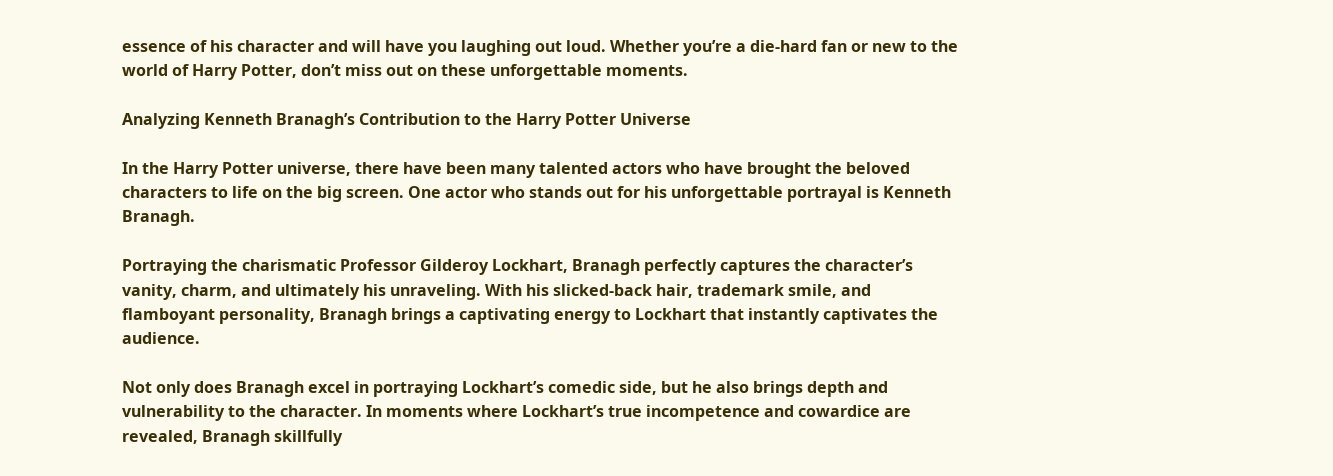essence of his character and will have you laughing out loud. Whether you’re a die-hard fan or new to the world of Harry Potter, don’t miss out on these unforgettable moments.

Analyzing Kenneth Branagh’s Contribution to the Harry Potter Universe

In the Harry Potter universe, there have been many talented actors who have brought the beloved characters to life on the big screen. One actor who stands out for his unforgettable portrayal is Kenneth Branagh.

Portraying the charismatic Professor Gilderoy Lockhart, Branagh perfectly captures the character’s vanity, charm, and ultimately his unraveling. With his slicked-back hair, trademark smile, and flamboyant personality, Branagh brings a captivating energy to Lockhart that instantly captivates the audience.

Not only does Branagh excel in portraying Lockhart’s comedic side, but he also brings depth and vulnerability to the character. In moments where Lockhart’s true incompetence and cowardice are revealed, Branagh skillfully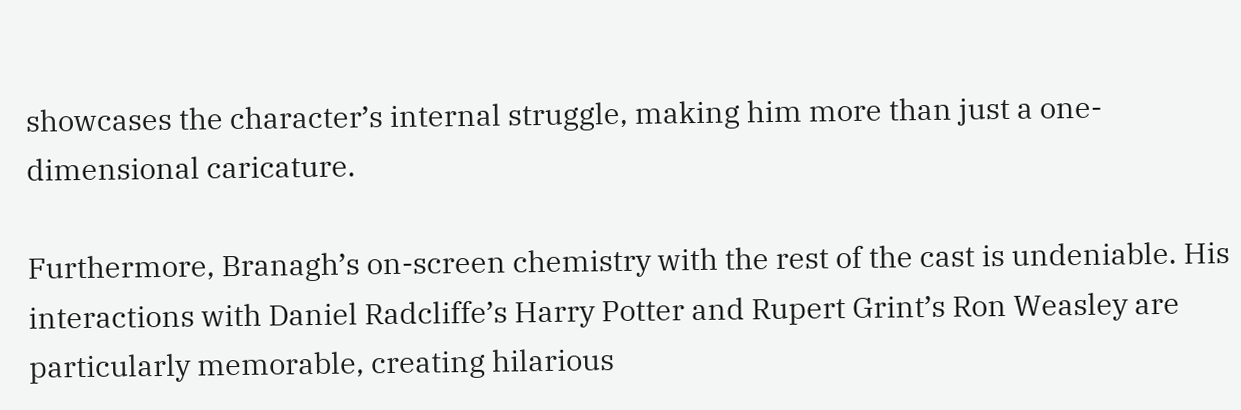showcases the character’s internal struggle, making him more than just a one-dimensional caricature.

Furthermore, Branagh’s on-screen chemistry with the rest of the cast is undeniable. His interactions with Daniel Radcliffe’s Harry Potter and Rupert Grint’s Ron Weasley are particularly memorable, creating hilarious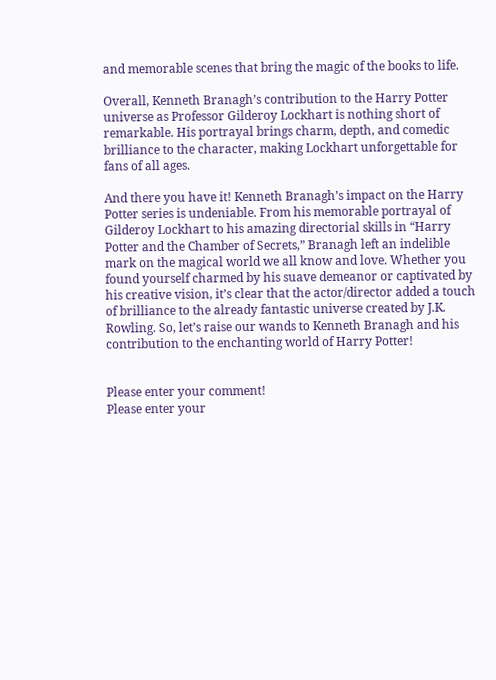and memorable scenes that bring the magic of the books to life.

Overall, Kenneth Branagh’s contribution to the Harry Potter universe as Professor Gilderoy Lockhart is nothing short of remarkable. His portrayal brings charm, depth, and comedic brilliance to the character, making Lockhart unforgettable for fans of all ages.

And there you have it! Kenneth Branagh’s impact on the Harry Potter series is undeniable. From his memorable portrayal of Gilderoy Lockhart to his amazing directorial skills in “Harry Potter and the Chamber of Secrets,” Branagh left an indelible mark on the magical world we all know and love. Whether you found yourself charmed by his suave demeanor or captivated by his creative vision, it’s clear that the actor/director added a touch of brilliance to the already fantastic universe created by J.K. Rowling. So, let’s raise our wands to Kenneth Branagh and his contribution to the enchanting world of Harry Potter!


Please enter your comment!
Please enter your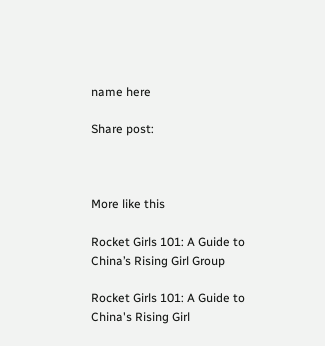name here

Share post:



More like this

Rocket Girls 101: A Guide to China’s Rising Girl Group

Rocket Girls 101: A Guide to China's Rising Girl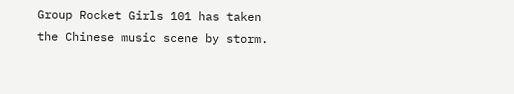Group Rocket Girls 101 has taken the Chinese music scene by storm.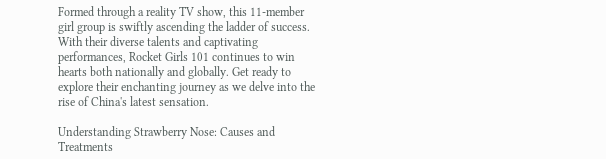Formed through a reality TV show, this 11-member girl group is swiftly ascending the ladder of success. With their diverse talents and captivating performances, Rocket Girls 101 continues to win hearts both nationally and globally. Get ready to explore their enchanting journey as we delve into the rise of China's latest sensation.

Understanding Strawberry Nose: Causes and Treatments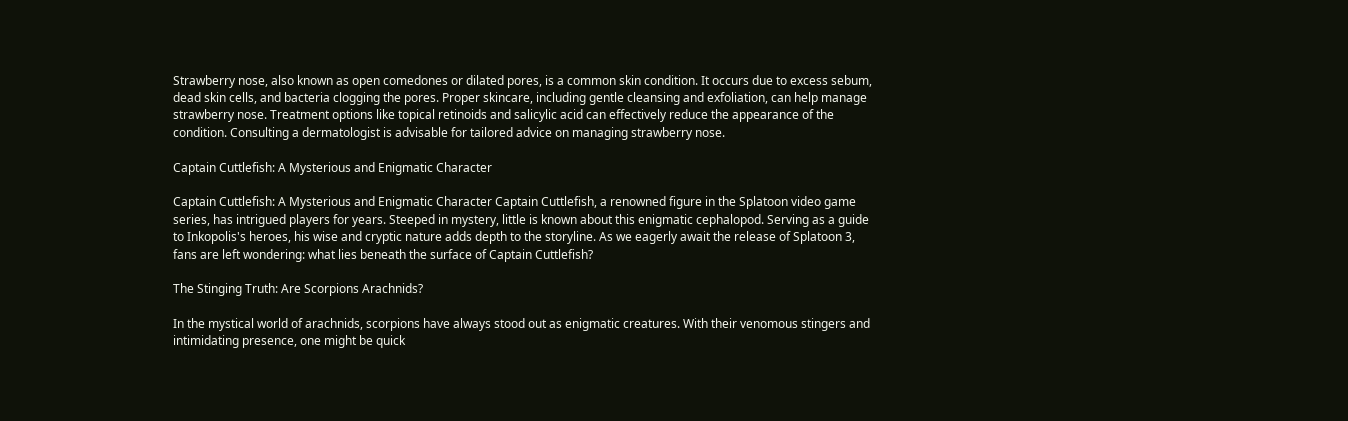Strawberry nose, also known as open comedones or dilated pores, is a common skin condition. It occurs due to excess sebum, dead skin cells, and bacteria clogging the pores. Proper skincare, including gentle cleansing and exfoliation, can help manage strawberry nose. Treatment options like topical retinoids and salicylic acid can effectively reduce the appearance of the condition. Consulting a dermatologist is advisable for tailored advice on managing strawberry nose.

Captain Cuttlefish: A Mysterious and Enigmatic Character

Captain Cuttlefish: A Mysterious and Enigmatic Character Captain Cuttlefish, a renowned figure in the Splatoon video game series, has intrigued players for years. Steeped in mystery, little is known about this enigmatic cephalopod. Serving as a guide to Inkopolis's heroes, his wise and cryptic nature adds depth to the storyline. As we eagerly await the release of Splatoon 3, fans are left wondering: what lies beneath the surface of Captain Cuttlefish?

The Stinging Truth: Are Scorpions Arachnids?

In the mystical world of arachnids, scorpions have always stood out as enigmatic creatures. With their venomous stingers and intimidating presence, one might be quick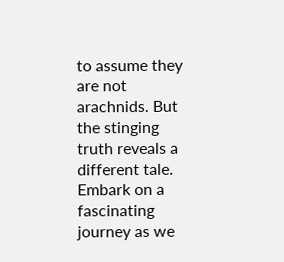to assume they are not arachnids. But the stinging truth reveals a different tale. Embark on a fascinating journey as we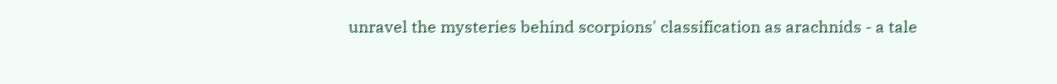unravel the mysteries behind scorpions' classification as arachnids - a tale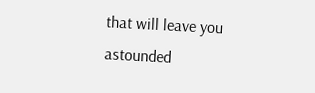that will leave you astounded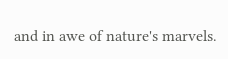and in awe of nature's marvels.